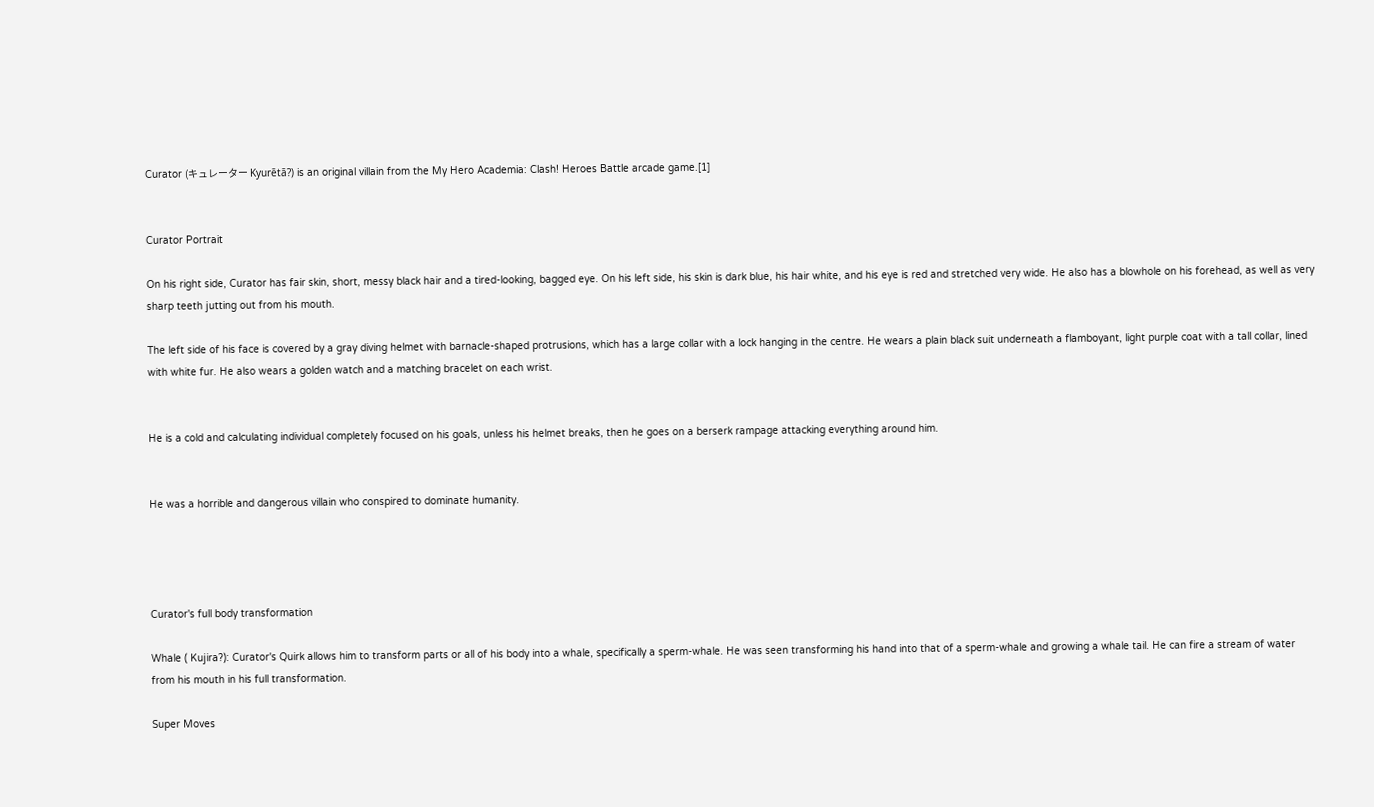Curator (キュレーター Kyurētā?) is an original villain from the My Hero Academia: Clash! Heroes Battle arcade game.[1]


Curator Portrait

On his right side, Curator has fair skin, short, messy black hair and a tired-looking, bagged eye. On his left side, his skin is dark blue, his hair white, and his eye is red and stretched very wide. He also has a blowhole on his forehead, as well as very sharp teeth jutting out from his mouth.

The left side of his face is covered by a gray diving helmet with barnacle-shaped protrusions, which has a large collar with a lock hanging in the centre. He wears a plain black suit underneath a flamboyant, light purple coat with a tall collar, lined with white fur. He also wears a golden watch and a matching bracelet on each wrist.


He is a cold and calculating individual completely focused on his goals, unless his helmet breaks, then he goes on a berserk rampage attacking everything around him.


He was a horrible and dangerous villain who conspired to dominate humanity.




Curator's full body transformation

Whale ( Kujira?): Curator's Quirk allows him to transform parts or all of his body into a whale, specifically a sperm-whale. He was seen transforming his hand into that of a sperm-whale and growing a whale tail. He can fire a stream of water from his mouth in his full transformation.

Super Moves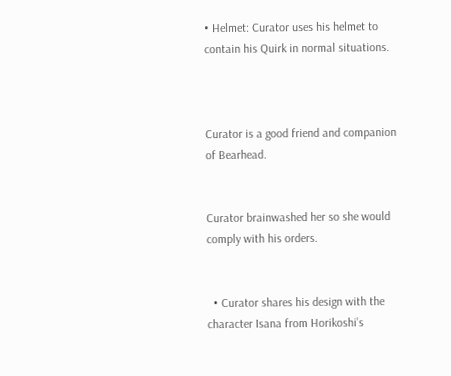• Helmet: Curator uses his helmet to contain his Quirk in normal situations.



Curator is a good friend and companion of Bearhead.


Curator brainwashed her so she would comply with his orders.


  • Curator shares his design with the character Isana from Horikoshi’s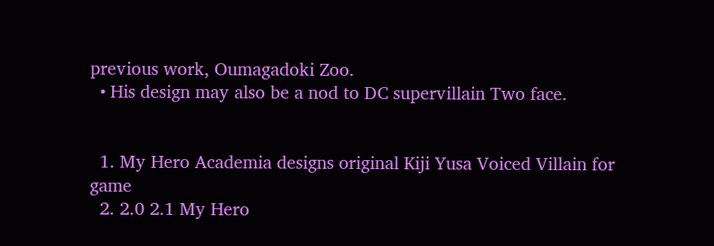previous work, Oumagadoki Zoo.
  • His design may also be a nod to DC supervillain Two face.


  1. My Hero Academia designs original Kiji Yusa Voiced Villain for game
  2. 2.0 2.1 My Hero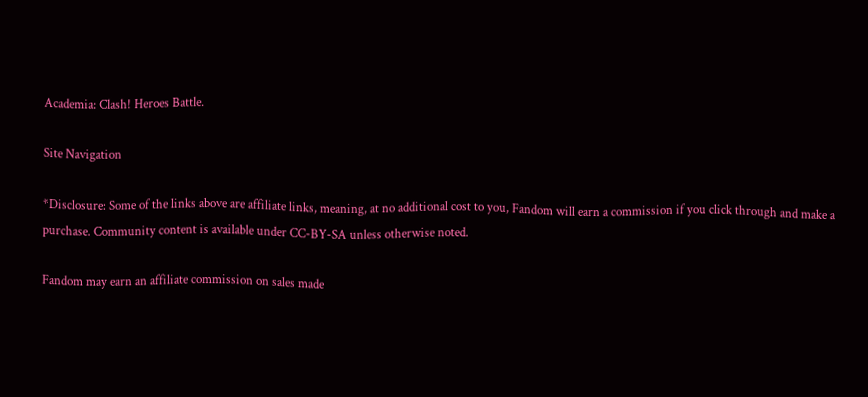Academia: Clash! Heroes Battle.

Site Navigation

*Disclosure: Some of the links above are affiliate links, meaning, at no additional cost to you, Fandom will earn a commission if you click through and make a purchase. Community content is available under CC-BY-SA unless otherwise noted.

Fandom may earn an affiliate commission on sales made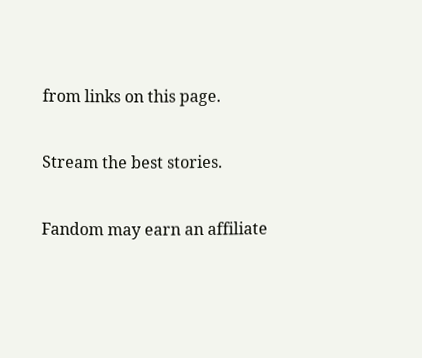from links on this page.

Stream the best stories.

Fandom may earn an affiliate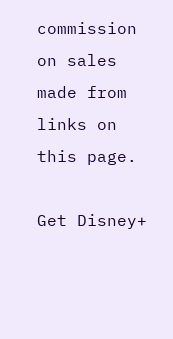commission on sales made from links on this page.

Get Disney+